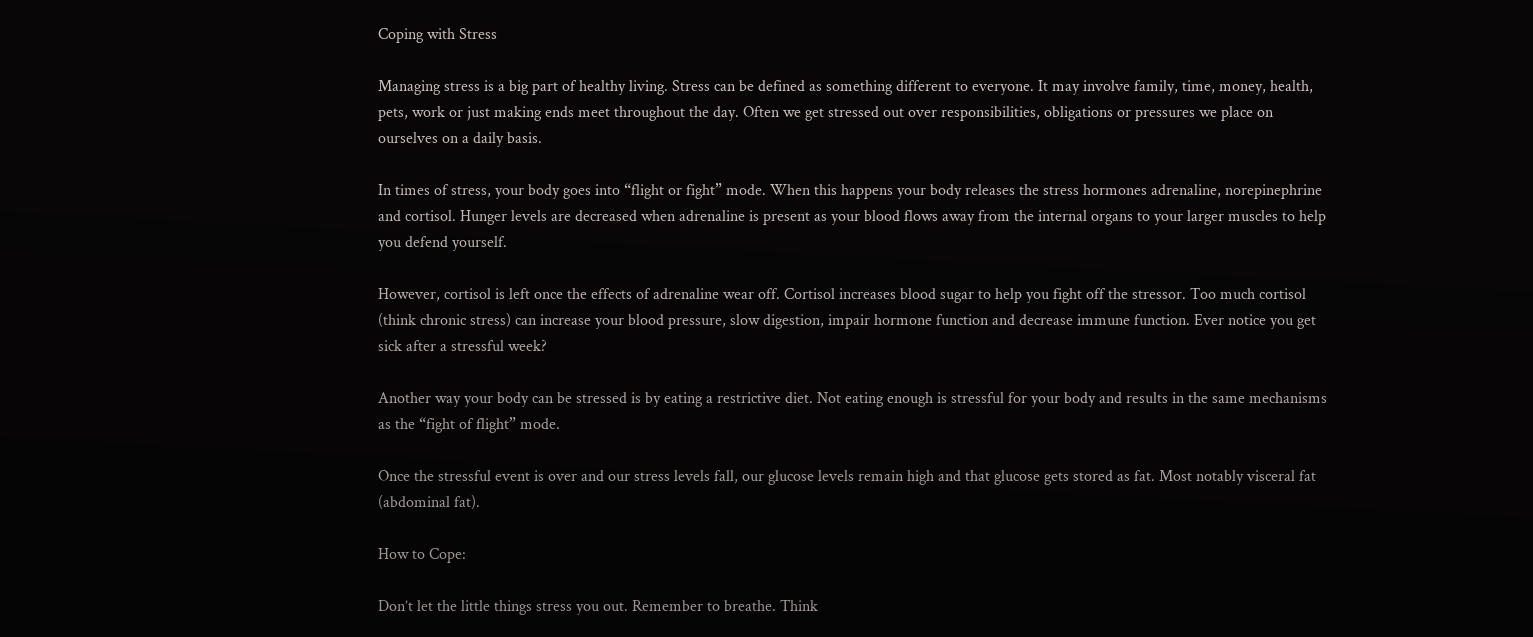Coping with Stress

Managing stress is a big part of healthy living. Stress can be defined as something different to everyone. It may involve family, time, money, health, pets, work or just making ends meet throughout the day. Often we get stressed out over responsibilities, obligations or pressures we place on ourselves on a daily basis.

In times of stress, your body goes into “flight or fight” mode. When this happens your body releases the stress hormones adrenaline, norepinephrine and cortisol. Hunger levels are decreased when adrenaline is present as your blood flows away from the internal organs to your larger muscles to help you defend yourself.

However, cortisol is left once the effects of adrenaline wear off. Cortisol increases blood sugar to help you fight off the stressor. Too much cortisol (think chronic stress) can increase your blood pressure, slow digestion, impair hormone function and decrease immune function. Ever notice you get sick after a stressful week?

Another way your body can be stressed is by eating a restrictive diet. Not eating enough is stressful for your body and results in the same mechanisms as the “fight of flight” mode.

Once the stressful event is over and our stress levels fall, our glucose levels remain high and that glucose gets stored as fat. Most notably visceral fat (abdominal fat).

How to Cope:

Don’t let the little things stress you out. Remember to breathe. Think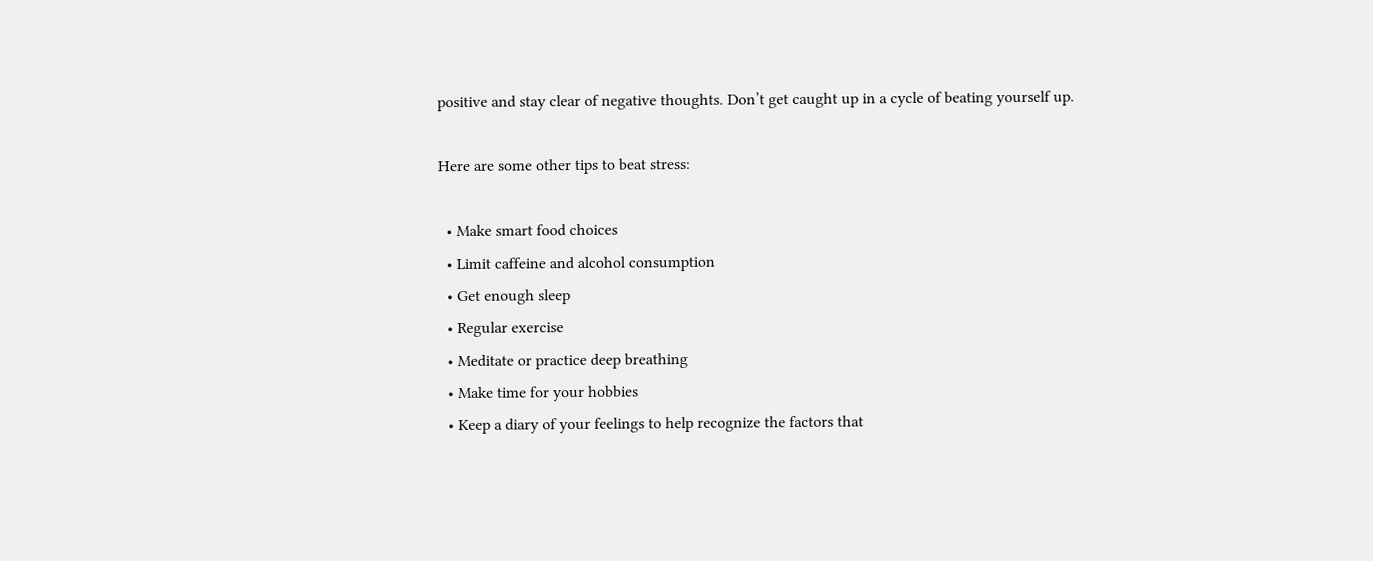positive and stay clear of negative thoughts. Don’t get caught up in a cycle of beating yourself up.

Here are some other tips to beat stress:

  • Make smart food choices
  • Limit caffeine and alcohol consumption
  • Get enough sleep
  • Regular exercise
  • Meditate or practice deep breathing
  • Make time for your hobbies
  • Keep a diary of your feelings to help recognize the factors that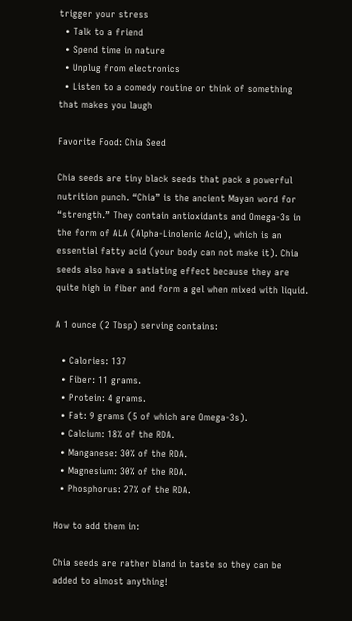trigger your stress
  • Talk to a friend
  • Spend time in nature
  • Unplug from electronics
  • Listen to a comedy routine or think of something that makes you laugh

Favorite Food: Chia Seed

Chia seeds are tiny black seeds that pack a powerful nutrition punch. “Chia” is the ancient Mayan word for “strength.” They contain antioxidants and Omega-3s in the form of ALA (Alpha-Linolenic Acid), which is an essential fatty acid (your body can not make it). Chia seeds also have a satiating effect because they are quite high in fiber and form a gel when mixed with liquid.

A 1 ounce (2 Tbsp) serving contains:

  • Calories: 137
  • Fiber: 11 grams.
  • Protein: 4 grams.
  • Fat: 9 grams (5 of which are Omega-3s).
  • Calcium: 18% of the RDA.
  • Manganese: 30% of the RDA.
  • Magnesium: 30% of the RDA.
  • Phosphorus: 27% of the RDA.

How to add them in:

Chia seeds are rather bland in taste so they can be added to almost anything!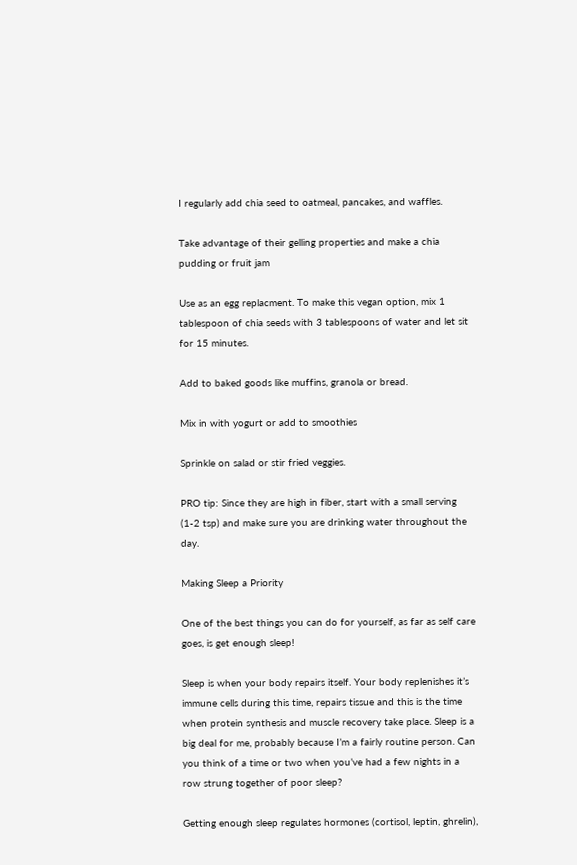I regularly add chia seed to oatmeal, pancakes, and waffles.

Take advantage of their gelling properties and make a chia pudding or fruit jam

Use as an egg replacment. To make this vegan option, mix 1 tablespoon of chia seeds with 3 tablespoons of water and let sit for 15 minutes.

Add to baked goods like muffins, granola or bread.

Mix in with yogurt or add to smoothies

Sprinkle on salad or stir fried veggies.

PRO tip: Since they are high in fiber, start with a small serving (1-2 tsp) and make sure you are drinking water throughout the day.

Making Sleep a Priority

One of the best things you can do for yourself, as far as self care goes, is get enough sleep!

Sleep is when your body repairs itself. Your body replenishes it’s immune cells during this time, repairs tissue and this is the time when protein synthesis and muscle recovery take place. Sleep is a big deal for me, probably because I’m a fairly routine person. Can you think of a time or two when you’ve had a few nights in a row strung together of poor sleep?

Getting enough sleep regulates hormones (cortisol, leptin, ghrelin),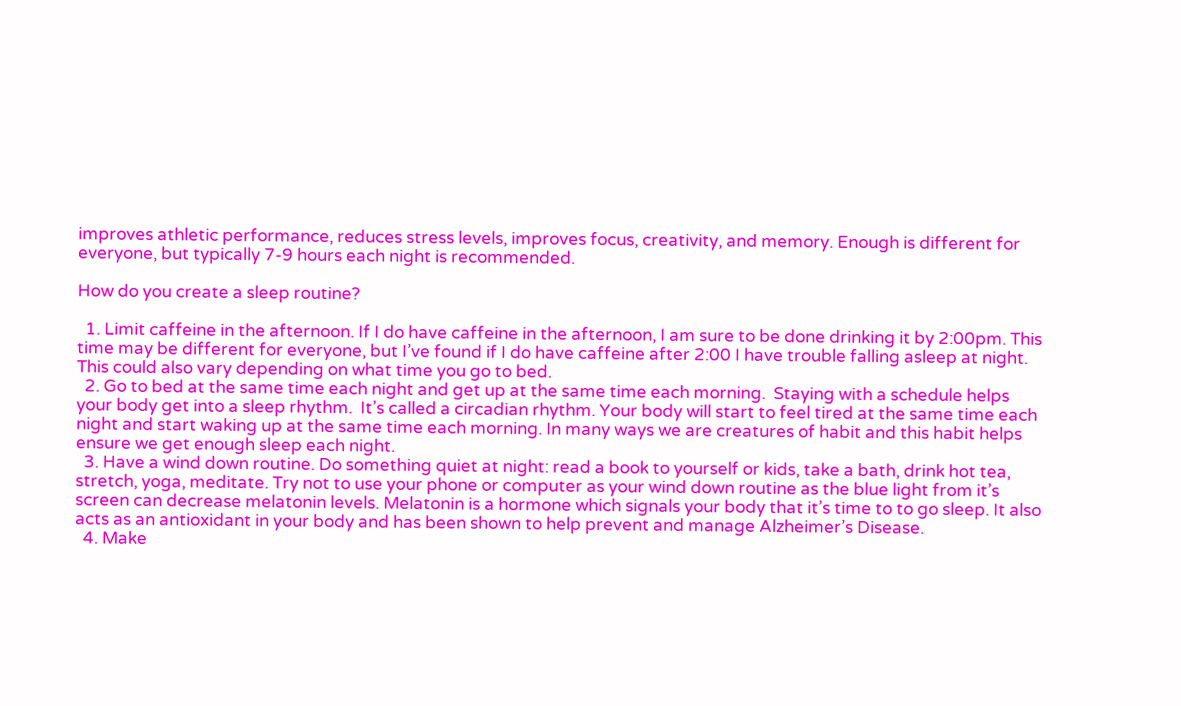improves athletic performance, reduces stress levels, improves focus, creativity, and memory. Enough is different for everyone, but typically 7-9 hours each night is recommended.

How do you create a sleep routine?

  1. Limit caffeine in the afternoon. If I do have caffeine in the afternoon, I am sure to be done drinking it by 2:00pm. This time may be different for everyone, but I’ve found if I do have caffeine after 2:00 I have trouble falling asleep at night. This could also vary depending on what time you go to bed.
  2. Go to bed at the same time each night and get up at the same time each morning.  Staying with a schedule helps your body get into a sleep rhythm.  It’s called a circadian rhythm. Your body will start to feel tired at the same time each night and start waking up at the same time each morning. In many ways we are creatures of habit and this habit helps ensure we get enough sleep each night.
  3. Have a wind down routine. Do something quiet at night: read a book to yourself or kids, take a bath, drink hot tea, stretch, yoga, meditate. Try not to use your phone or computer as your wind down routine as the blue light from it’s screen can decrease melatonin levels. Melatonin is a hormone which signals your body that it’s time to to go sleep. It also acts as an antioxidant in your body and has been shown to help prevent and manage Alzheimer’s Disease.
  4. Make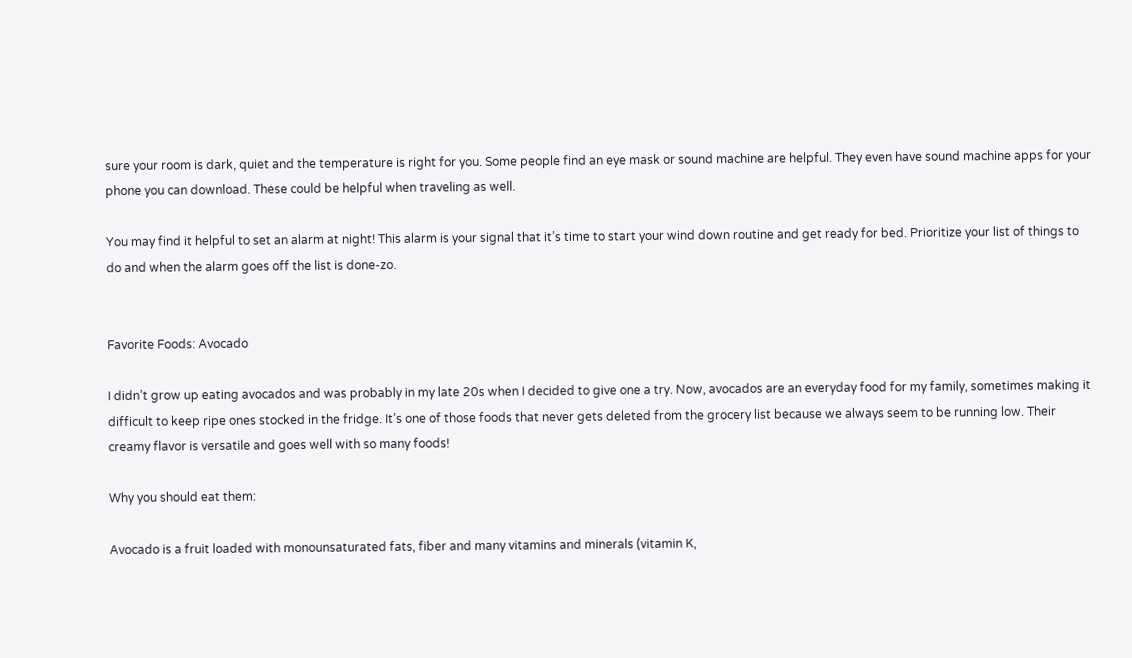sure your room is dark, quiet and the temperature is right for you. Some people find an eye mask or sound machine are helpful. They even have sound machine apps for your phone you can download. These could be helpful when traveling as well.

You may find it helpful to set an alarm at night! This alarm is your signal that it’s time to start your wind down routine and get ready for bed. Prioritize your list of things to do and when the alarm goes off the list is done-zo.


Favorite Foods: Avocado

I didn’t grow up eating avocados and was probably in my late 20s when I decided to give one a try. Now, avocados are an everyday food for my family, sometimes making it difficult to keep ripe ones stocked in the fridge. It’s one of those foods that never gets deleted from the grocery list because we always seem to be running low. Their creamy flavor is versatile and goes well with so many foods!

Why you should eat them:

Avocado is a fruit loaded with monounsaturated fats, fiber and many vitamins and minerals (vitamin K,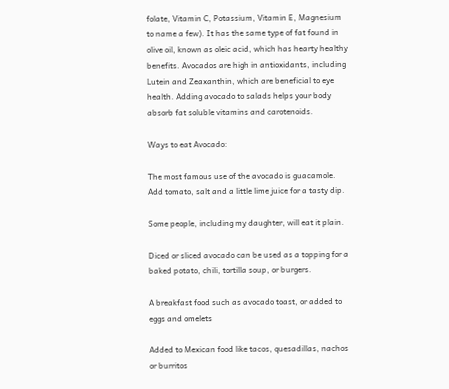folate, Vitamin C, Potassium, Vitamin E, Magnesium to name a few). It has the same type of fat found in olive oil, known as oleic acid, which has hearty healthy benefits. Avocados are high in antioxidants, including Lutein and Zeaxanthin, which are beneficial to eye health. Adding avocado to salads helps your body absorb fat soluble vitamins and carotenoids.

Ways to eat Avocado:

The most famous use of the avocado is guacamole. Add tomato, salt and a little lime juice for a tasty dip.

Some people, including my daughter, will eat it plain.

Diced or sliced avocado can be used as a topping for a baked potato, chili, tortilla soup, or burgers.

A breakfast food such as avocado toast, or added to eggs and omelets

Added to Mexican food like tacos, quesadillas, nachos or burritos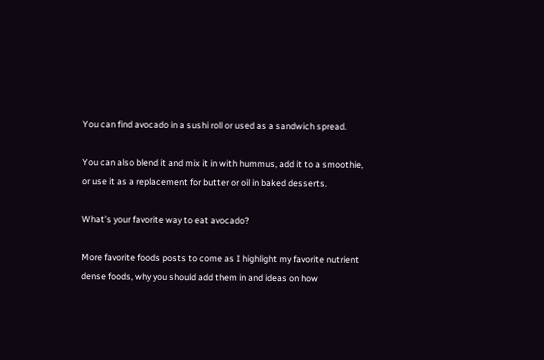You can find avocado in a sushi roll or used as a sandwich spread.

You can also blend it and mix it in with hummus, add it to a smoothie, or use it as a replacement for butter or oil in baked desserts.

What’s your favorite way to eat avocado?

More favorite foods posts to come as I highlight my favorite nutrient dense foods, why you should add them in and ideas on how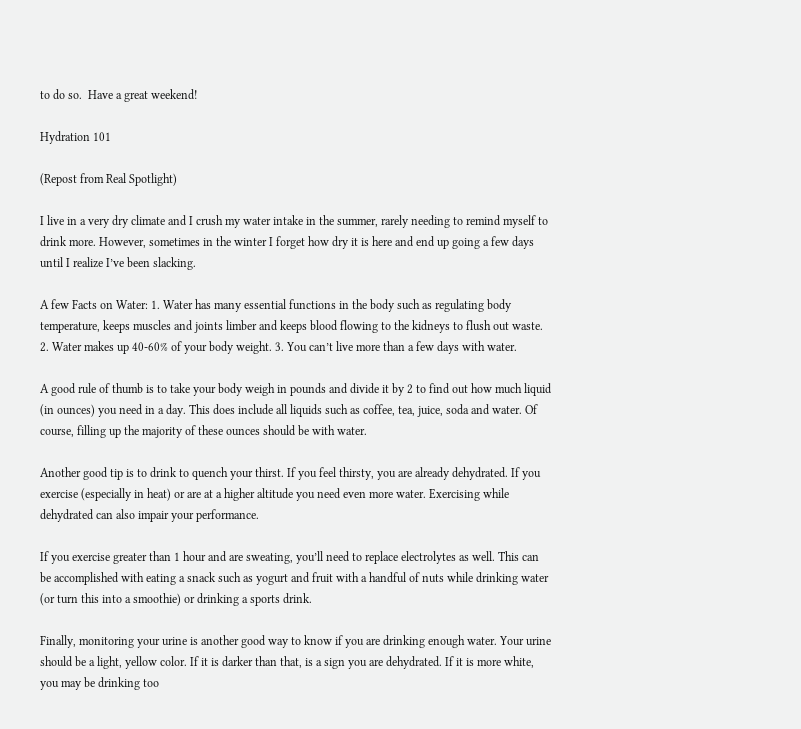to do so.  Have a great weekend!

Hydration 101

(Repost from Real Spotlight)

I live in a very dry climate and I crush my water intake in the summer, rarely needing to remind myself to drink more. However, sometimes in the winter I forget how dry it is here and end up going a few days until I realize I’ve been slacking.

A few Facts on Water: 1. Water has many essential functions in the body such as regulating body temperature, keeps muscles and joints limber and keeps blood flowing to the kidneys to flush out waste. 2. Water makes up 40-60% of your body weight. 3. You can’t live more than a few days with water.

A good rule of thumb is to take your body weigh in pounds and divide it by 2 to find out how much liquid (in ounces) you need in a day. This does include all liquids such as coffee, tea, juice, soda and water. Of course, filling up the majority of these ounces should be with water.

Another good tip is to drink to quench your thirst. If you feel thirsty, you are already dehydrated. If you exercise (especially in heat) or are at a higher altitude you need even more water. Exercising while dehydrated can also impair your performance.

If you exercise greater than 1 hour and are sweating, you’ll need to replace electrolytes as well. This can be accomplished with eating a snack such as yogurt and fruit with a handful of nuts while drinking water (or turn this into a smoothie) or drinking a sports drink.

Finally, monitoring your urine is another good way to know if you are drinking enough water. Your urine should be a light, yellow color. If it is darker than that, is a sign you are dehydrated. If it is more white, you may be drinking too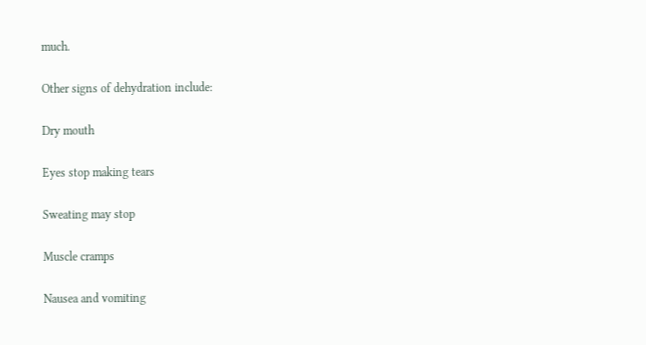much.

Other signs of dehydration include:

Dry mouth

Eyes stop making tears

Sweating may stop

Muscle cramps

Nausea and vomiting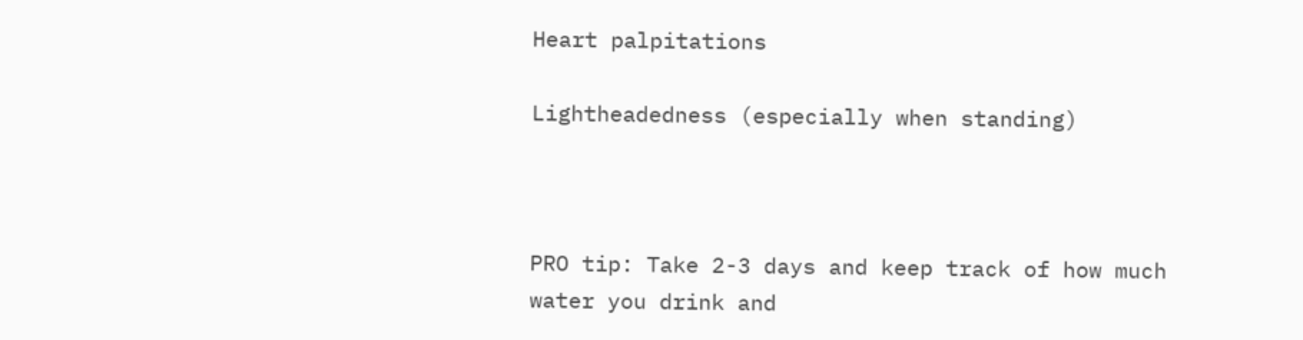Heart palpitations

Lightheadedness (especially when standing)



PRO tip: Take 2-3 days and keep track of how much water you drink and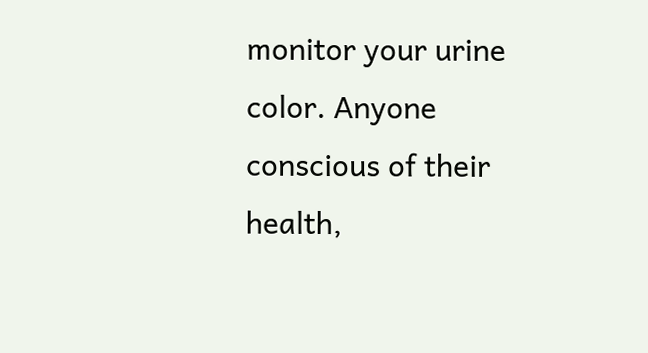monitor your urine color. Anyone conscious of their health,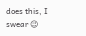does this, I swear 😉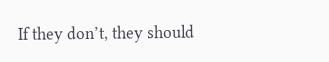If they don’t, they should